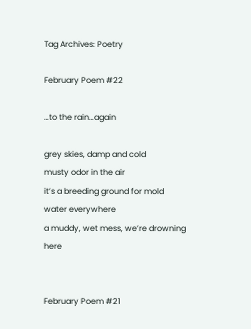Tag Archives: Poetry

February Poem #22

…to the rain…again

grey skies, damp and cold
musty odor in the air
it’s a breeding ground for mold
water everywhere
a muddy, wet mess, we’re drowning here


February Poem #21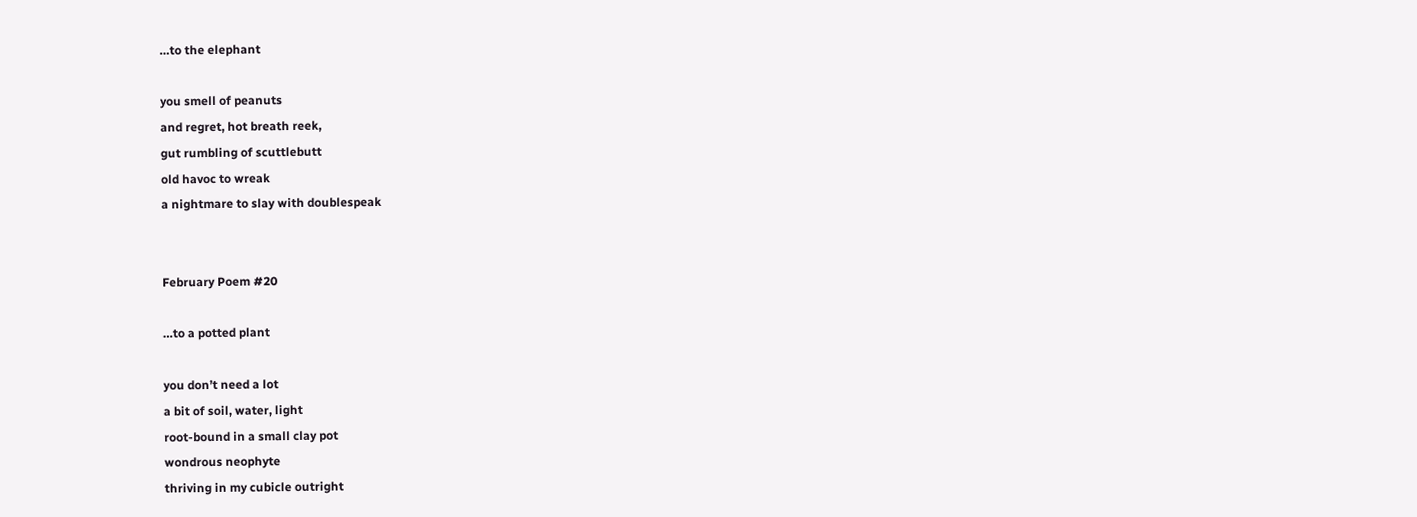…to the elephant

you smell of peanuts
and regret, hot breath reek,
gut rumbling of scuttlebutt
old havoc to wreak
a nightmare to slay with doublespeak


February Poem #20

…to a potted plant

you don’t need a lot
a bit of soil, water, light
root-bound in a small clay pot
wondrous neophyte
thriving in my cubicle outright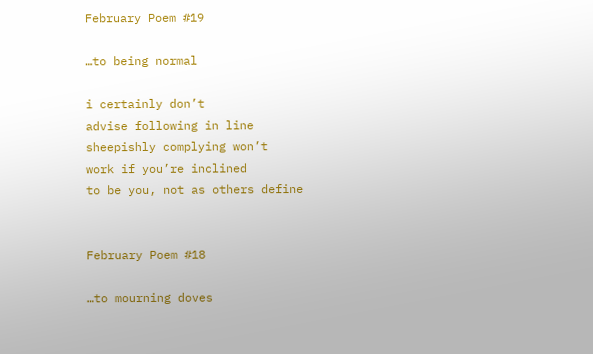February Poem #19

…to being normal

i certainly don’t
advise following in line
sheepishly complying won’t
work if you’re inclined
to be you, not as others define


February Poem #18

…to mourning doves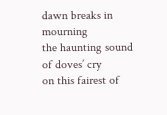dawn breaks in mourning
the haunting sound of doves’ cry
on this fairest of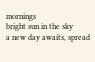mornings
bright sun in the sky
a new day awaits, spread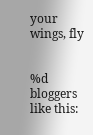your wings, fly


%d bloggers like this: